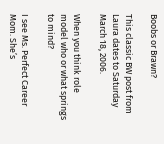Boobs or Brawn?

This classic BW post from Laura dates to Saturday March 18, 2006.

When you think role model who or what springs to mind?

I see Ms. Perfect Career Mom. She’s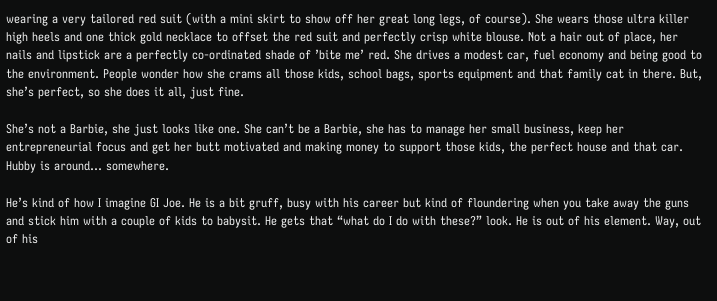wearing a very tailored red suit (with a mini skirt to show off her great long legs, of course). She wears those ultra killer high heels and one thick gold necklace to offset the red suit and perfectly crisp white blouse. Not a hair out of place, her nails and lipstick are a perfectly co-ordinated shade of ’bite me’ red. She drives a modest car, fuel economy and being good to the environment. People wonder how she crams all those kids, school bags, sports equipment and that family cat in there. But, she’s perfect, so she does it all, just fine.

She’s not a Barbie, she just looks like one. She can’t be a Barbie, she has to manage her small business, keep her entrepreneurial focus and get her butt motivated and making money to support those kids, the perfect house and that car. Hubby is around… somewhere.

He’s kind of how I imagine GI Joe. He is a bit gruff, busy with his career but kind of floundering when you take away the guns and stick him with a couple of kids to babysit. He gets that “what do I do with these?” look. He is out of his element. Way, out of his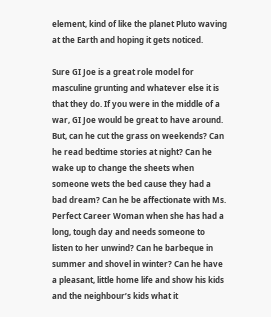element, kind of like the planet Pluto waving at the Earth and hoping it gets noticed.

Sure GI Joe is a great role model for masculine grunting and whatever else it is that they do. If you were in the middle of a war, GI Joe would be great to have around. But, can he cut the grass on weekends? Can he read bedtime stories at night? Can he wake up to change the sheets when someone wets the bed cause they had a bad dream? Can he be affectionate with Ms. Perfect Career Woman when she has had a long, tough day and needs someone to listen to her unwind? Can he barbeque in summer and shovel in winter? Can he have a pleasant, little home life and show his kids and the neighbour’s kids what it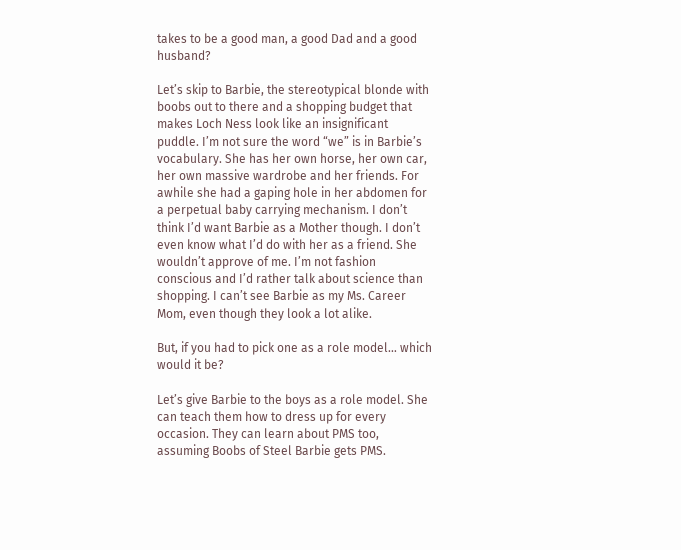takes to be a good man, a good Dad and a good husband?

Let’s skip to Barbie, the stereotypical blonde with boobs out to there and a shopping budget that makes Loch Ness look like an insignificant puddle. I’m not sure the word “we” is in Barbie’s vocabulary. She has her own horse, her own car, her own massive wardrobe and her friends. For awhile she had a gaping hole in her abdomen for a perpetual baby carrying mechanism. I don’t think I’d want Barbie as a Mother though. I don’t even know what I’d do with her as a friend. She wouldn’t approve of me. I’m not fashion conscious and I’d rather talk about science than shopping. I can’t see Barbie as my Ms. Career Mom, even though they look a lot alike.

But, if you had to pick one as a role model… which would it be?

Let’s give Barbie to the boys as a role model. She can teach them how to dress up for every occasion. They can learn about PMS too, assuming Boobs of Steel Barbie gets PMS.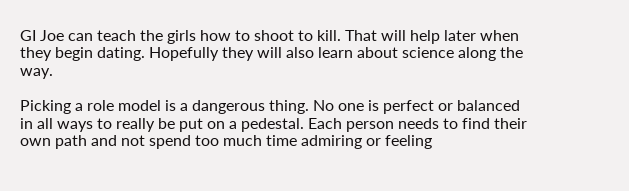GI Joe can teach the girls how to shoot to kill. That will help later when they begin dating. Hopefully they will also learn about science along the way.

Picking a role model is a dangerous thing. No one is perfect or balanced in all ways to really be put on a pedestal. Each person needs to find their own path and not spend too much time admiring or feeling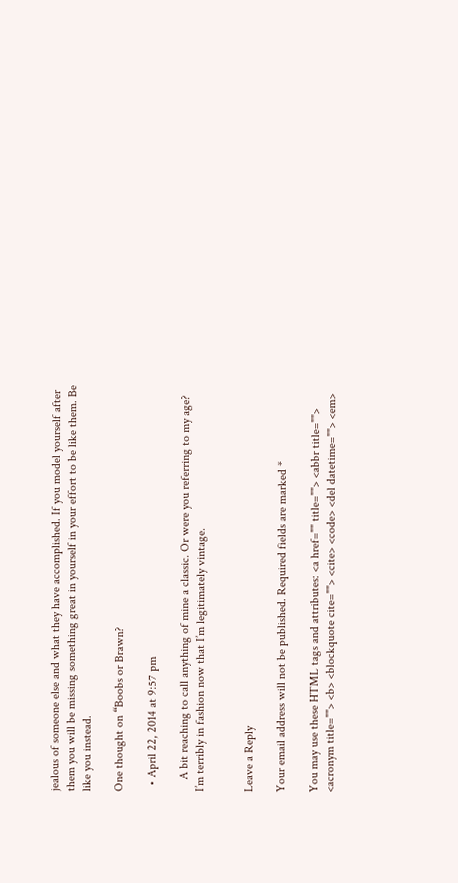jealous of someone else and what they have accomplished. If you model yourself after them you will be missing something great in yourself in your effort to be like them. Be like you instead.

One thought on “Boobs or Brawn?

  • April 22, 2014 at 9:57 pm

    A bit reaching to call anything of mine a classic. Or were you referring to my age? I’m terribly in fashion now that I’m legitimately vintage.


Leave a Reply

Your email address will not be published. Required fields are marked *

You may use these HTML tags and attributes: <a href="" title=""> <abbr title=""> <acronym title=""> <b> <blockquote cite=""> <cite> <code> <del datetime=""> <em>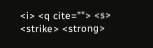<i> <q cite=""> <s> <strike> <strong>